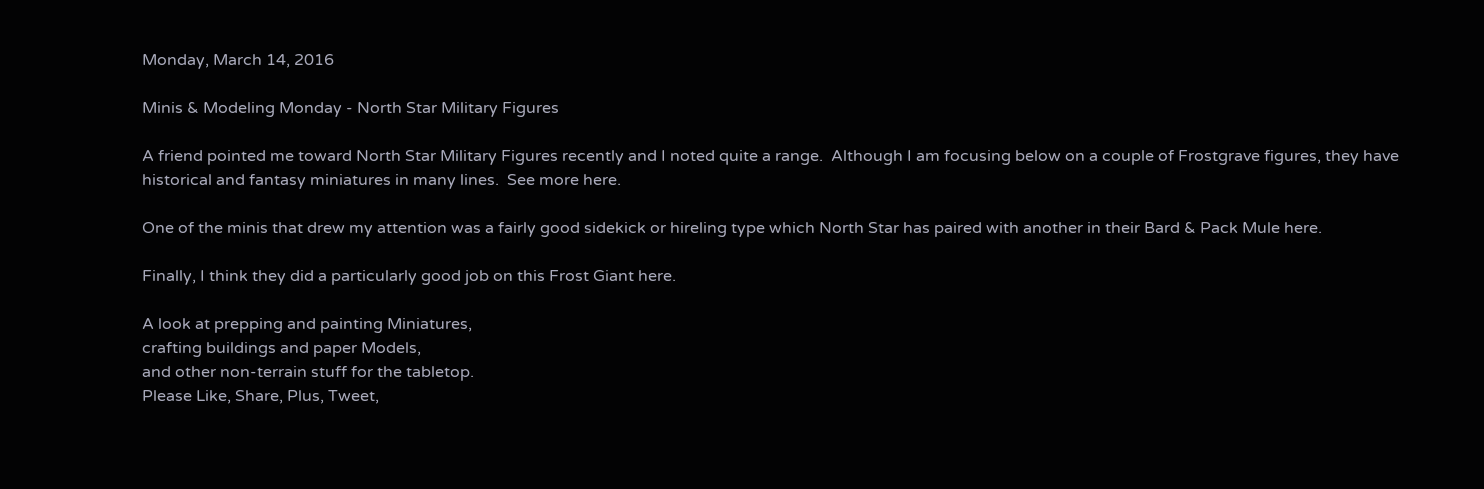Monday, March 14, 2016

Minis & Modeling Monday - North Star Military Figures

A friend pointed me toward North Star Military Figures recently and I noted quite a range.  Although I am focusing below on a couple of Frostgrave figures, they have historical and fantasy miniatures in many lines.  See more here.

One of the minis that drew my attention was a fairly good sidekick or hireling type which North Star has paired with another in their Bard & Pack Mule here.

Finally, I think they did a particularly good job on this Frost Giant here.

A look at prepping and painting Miniatures,
crafting buildings and paper Models,
and other non-terrain stuff for the tabletop.
Please Like, Share, Plus, Tweet,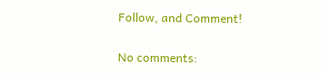Follow, and Comment!

No comments: